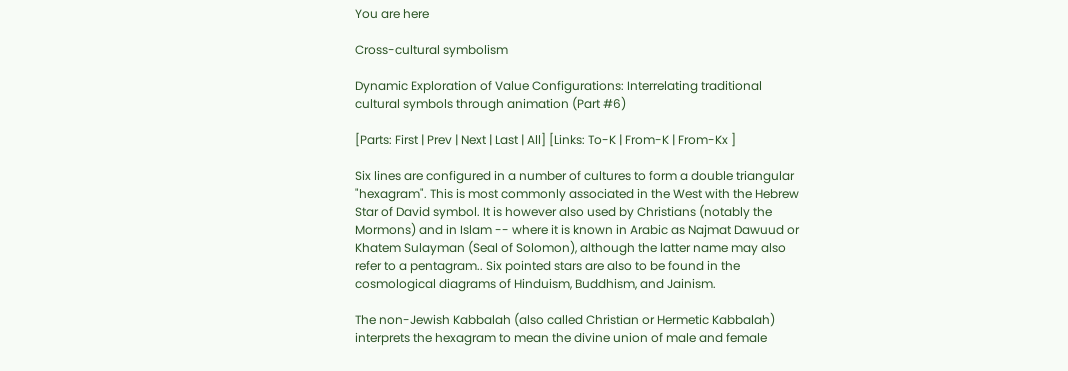You are here

Cross-cultural symbolism

Dynamic Exploration of Value Configurations: Interrelating traditional cultural symbols through animation (Part #6)

[Parts: First | Prev | Next | Last | All] [Links: To-K | From-K | From-Kx ]

Six lines are configured in a number of cultures to form a double triangular "hexagram". This is most commonly associated in the West with the Hebrew Star of David symbol. It is however also used by Christians (notably the Mormons) and in Islam -- where it is known in Arabic as Najmat Dawuud or Khatem Sulayman (Seal of Solomon), although the latter name may also refer to a pentagram.. Six pointed stars are also to be found in the cosmological diagrams of Hinduism, Buddhism, and Jainism.

The non-Jewish Kabbalah (also called Christian or Hermetic Kabbalah) interprets the hexagram to mean the divine union of male and female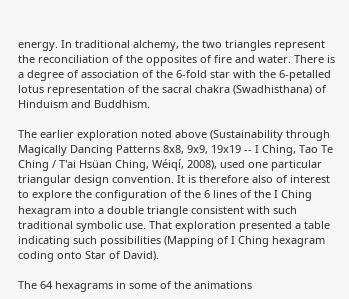energy. In traditional alchemy, the two triangles represent the reconciliation of the opposites of fire and water. There is a degree of association of the 6-fold star with the 6-petalled lotus representation of the sacral chakra (Swadhisthana) of Hinduism and Buddhism.

The earlier exploration noted above (Sustainability through Magically Dancing Patterns 8x8, 9x9, 19x19 -- I Ching, Tao Te Ching / T'ai Hsüan Ching, Wéiqí, 2008), used one particular triangular design convention. It is therefore also of interest to explore the configuration of the 6 lines of the I Ching hexagram into a double triangle consistent with such traditional symbolic use. That exploration presented a table indicating such possibilities (Mapping of I Ching hexagram coding onto Star of David).

The 64 hexagrams in some of the animations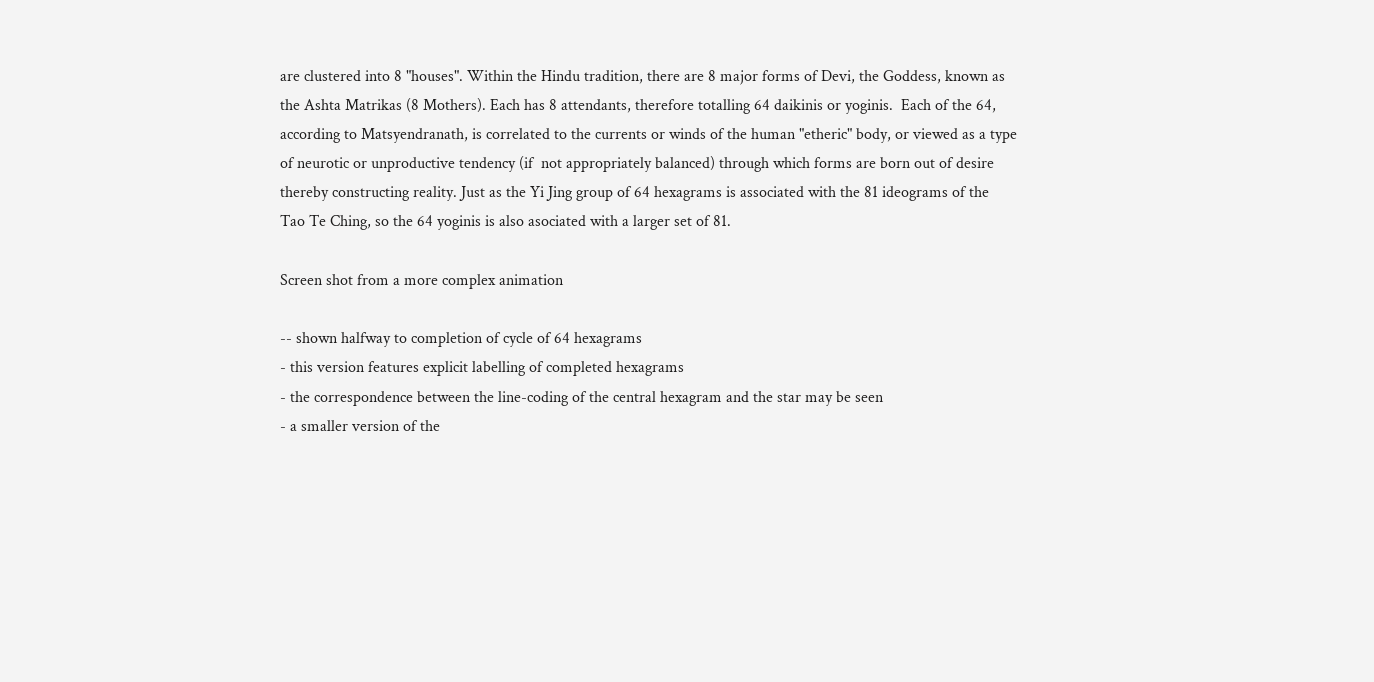are clustered into 8 "houses". Within the Hindu tradition, there are 8 major forms of Devi, the Goddess, known as the Ashta Matrikas (8 Mothers). Each has 8 attendants, therefore totalling 64 daikinis or yoginis.  Each of the 64, according to Matsyendranath, is correlated to the currents or winds of the human "etheric" body, or viewed as a type of neurotic or unproductive tendency (if  not appropriately balanced) through which forms are born out of desire thereby constructing reality. Just as the Yi Jing group of 64 hexagrams is associated with the 81 ideograms of the Tao Te Ching, so the 64 yoginis is also asociated with a larger set of 81.

Screen shot from a more complex animation

-- shown halfway to completion of cycle of 64 hexagrams
- this version features explicit labelling of completed hexagrams
- the correspondence between the line-coding of the central hexagram and the star may be seen
- a smaller version of the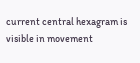current central hexagram is visible in movement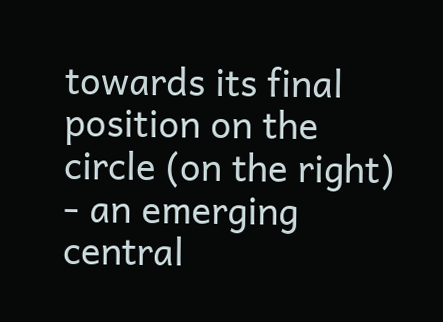towards its final position on the circle (on the right)
- an emerging central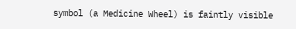symbol (a Medicine Wheel) is faintly visible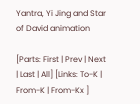Yantra, Yi Jing and Star of David animation

[Parts: First | Prev | Next | Last | All] [Links: To-K | From-K | From-Kx ]